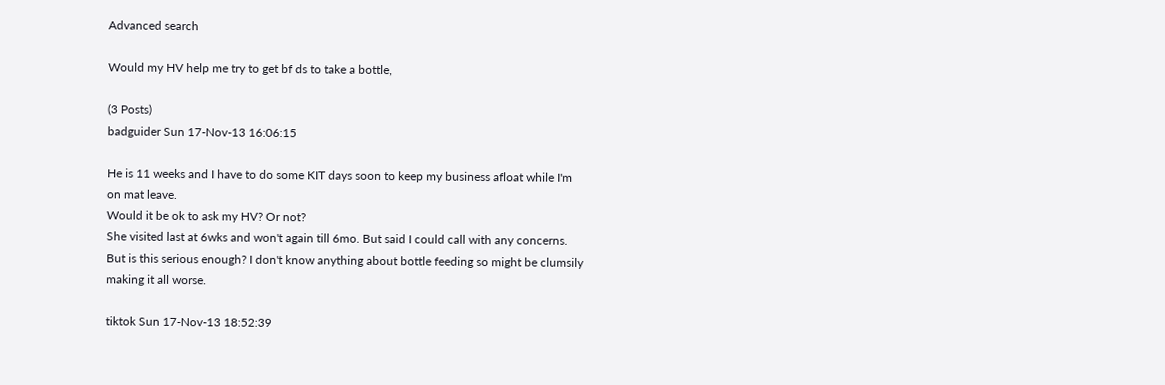Advanced search

Would my HV help me try to get bf ds to take a bottle,

(3 Posts)
badguider Sun 17-Nov-13 16:06:15

He is 11 weeks and I have to do some KIT days soon to keep my business afloat while I'm on mat leave.
Would it be ok to ask my HV? Or not?
She visited last at 6wks and won't again till 6mo. But said I could call with any concerns. But is this serious enough? I don't know anything about bottle feeding so might be clumsily making it all worse.

tiktok Sun 17-Nov-13 18:52:39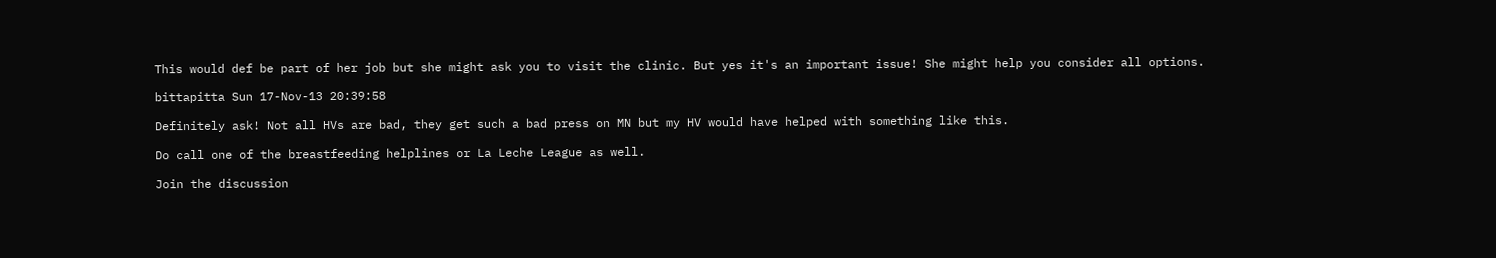This would def be part of her job but she might ask you to visit the clinic. But yes it's an important issue! She might help you consider all options.

bittapitta Sun 17-Nov-13 20:39:58

Definitely ask! Not all HVs are bad, they get such a bad press on MN but my HV would have helped with something like this.

Do call one of the breastfeeding helplines or La Leche League as well.

Join the discussion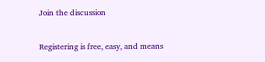Join the discussion

Registering is free, easy, and means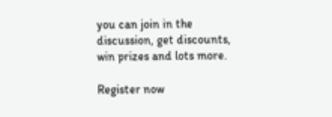you can join in the discussion, get discounts, win prizes and lots more.

Register now